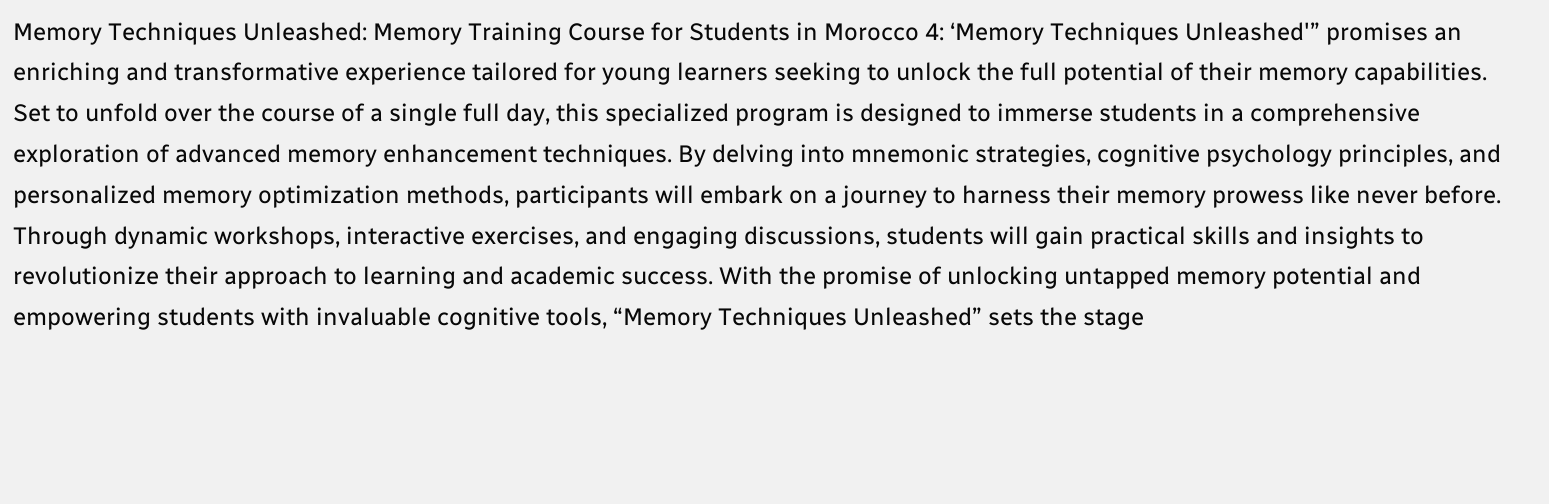Memory Techniques Unleashed: Memory Training Course for Students in Morocco 4: ‘Memory Techniques Unleashed'” promises an enriching and transformative experience tailored for young learners seeking to unlock the full potential of their memory capabilities. Set to unfold over the course of a single full day, this specialized program is designed to immerse students in a comprehensive exploration of advanced memory enhancement techniques. By delving into mnemonic strategies, cognitive psychology principles, and personalized memory optimization methods, participants will embark on a journey to harness their memory prowess like never before. Through dynamic workshops, interactive exercises, and engaging discussions, students will gain practical skills and insights to revolutionize their approach to learning and academic success. With the promise of unlocking untapped memory potential and empowering students with invaluable cognitive tools, “Memory Techniques Unleashed” sets the stage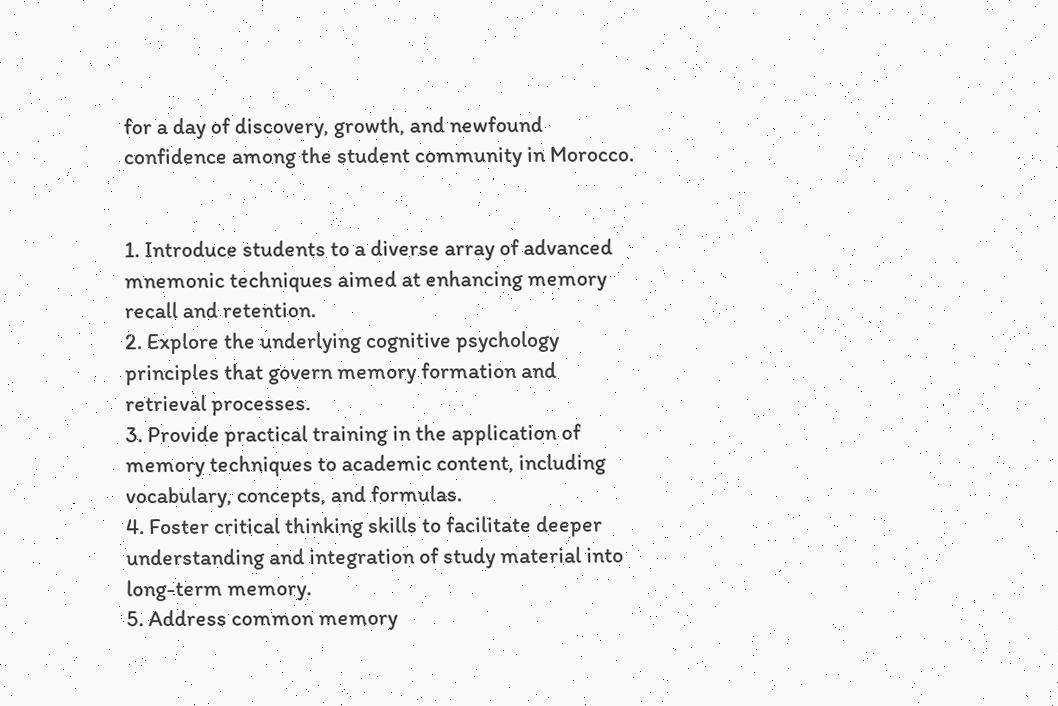for a day of discovery, growth, and newfound confidence among the student community in Morocco.


1. Introduce students to a diverse array of advanced mnemonic techniques aimed at enhancing memory recall and retention.
2. Explore the underlying cognitive psychology principles that govern memory formation and retrieval processes.
3. Provide practical training in the application of memory techniques to academic content, including vocabulary, concepts, and formulas.
4. Foster critical thinking skills to facilitate deeper understanding and integration of study material into long-term memory.
5. Address common memory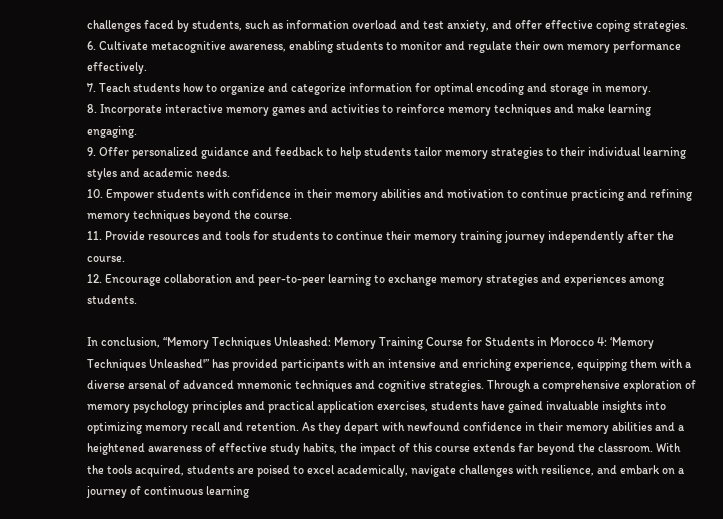challenges faced by students, such as information overload and test anxiety, and offer effective coping strategies.
6. Cultivate metacognitive awareness, enabling students to monitor and regulate their own memory performance effectively.
7. Teach students how to organize and categorize information for optimal encoding and storage in memory.
8. Incorporate interactive memory games and activities to reinforce memory techniques and make learning engaging.
9. Offer personalized guidance and feedback to help students tailor memory strategies to their individual learning styles and academic needs.
10. Empower students with confidence in their memory abilities and motivation to continue practicing and refining memory techniques beyond the course.
11. Provide resources and tools for students to continue their memory training journey independently after the course.
12. Encourage collaboration and peer-to-peer learning to exchange memory strategies and experiences among students.

In conclusion, “Memory Techniques Unleashed: Memory Training Course for Students in Morocco 4: ‘Memory Techniques Unleashed'” has provided participants with an intensive and enriching experience, equipping them with a diverse arsenal of advanced mnemonic techniques and cognitive strategies. Through a comprehensive exploration of memory psychology principles and practical application exercises, students have gained invaluable insights into optimizing memory recall and retention. As they depart with newfound confidence in their memory abilities and a heightened awareness of effective study habits, the impact of this course extends far beyond the classroom. With the tools acquired, students are poised to excel academically, navigate challenges with resilience, and embark on a journey of continuous learning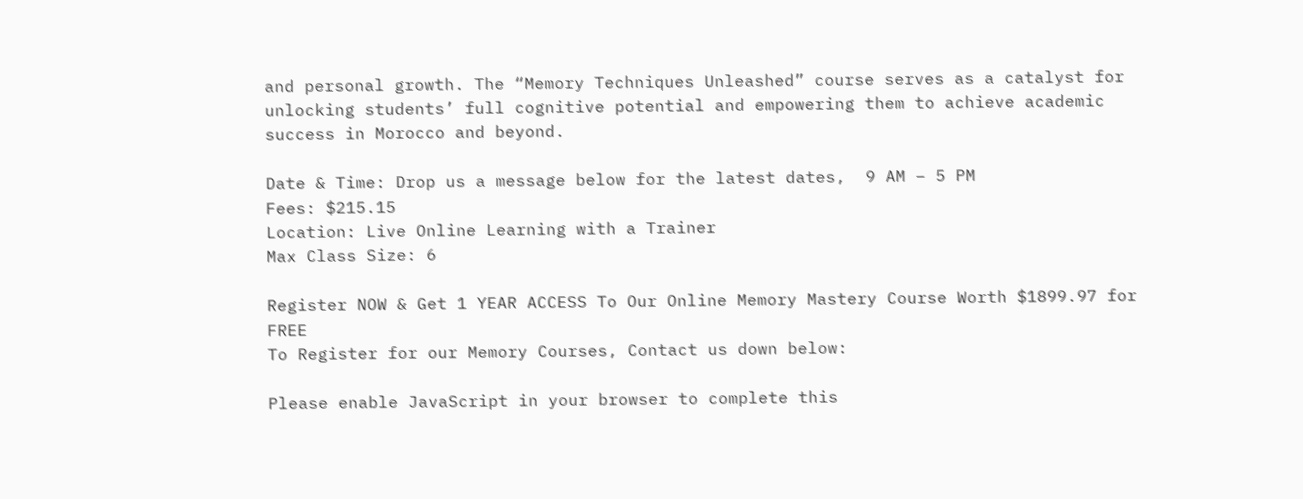and personal growth. The “Memory Techniques Unleashed” course serves as a catalyst for unlocking students’ full cognitive potential and empowering them to achieve academic success in Morocco and beyond.

Date & Time: Drop us a message below for the latest dates,  9 AM – 5 PM
Fees: $215.15
Location: Live Online Learning with a Trainer
Max Class Size: 6

Register NOW & Get 1 YEAR ACCESS To Our Online Memory Mastery Course Worth $1899.97 for FREE
To Register for our Memory Courses, Contact us down below:

Please enable JavaScript in your browser to complete this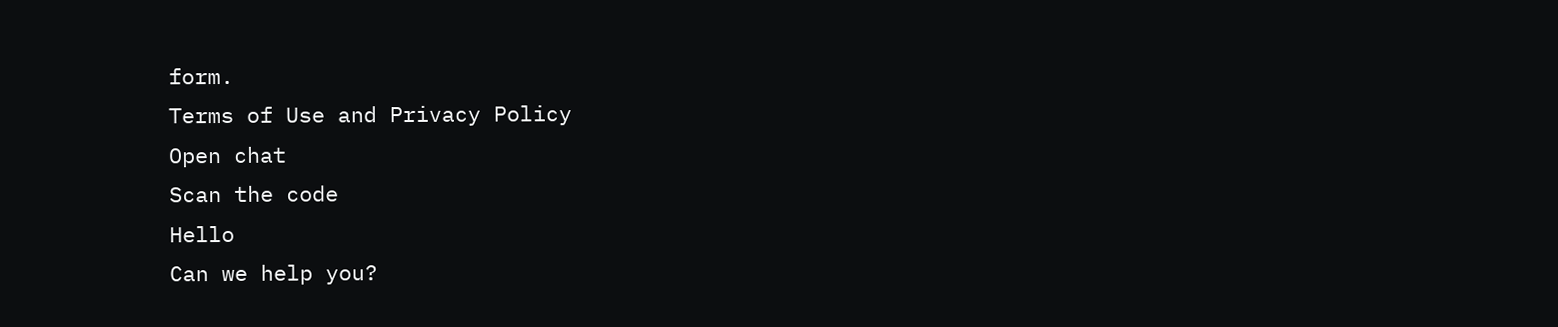form.
Terms of Use and Privacy Policy
Open chat
Scan the code
Hello
Can we help you?